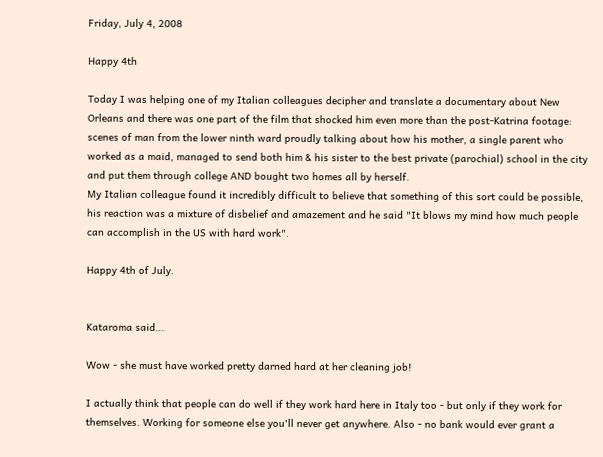Friday, July 4, 2008

Happy 4th

Today I was helping one of my Italian colleagues decipher and translate a documentary about New Orleans and there was one part of the film that shocked him even more than the post-Katrina footage: scenes of man from the lower ninth ward proudly talking about how his mother, a single parent who worked as a maid, managed to send both him & his sister to the best private (parochial) school in the city and put them through college AND bought two homes all by herself.
My Italian colleague found it incredibly difficult to believe that something of this sort could be possible, his reaction was a mixture of disbelief and amazement and he said "It blows my mind how much people can accomplish in the US with hard work".

Happy 4th of July.


Kataroma said...

Wow - she must have worked pretty darned hard at her cleaning job!

I actually think that people can do well if they work hard here in Italy too - but only if they work for themselves. Working for someone else you'll never get anywhere. Also - no bank would ever grant a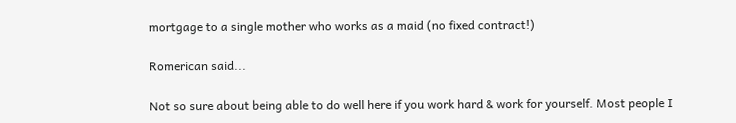mortgage to a single mother who works as a maid (no fixed contract!)

Romerican said...

Not so sure about being able to do well here if you work hard & work for yourself. Most people I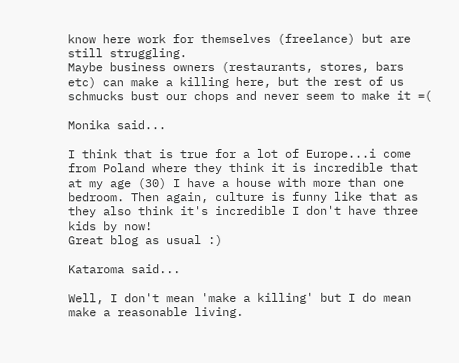know here work for themselves (freelance) but are still struggling.
Maybe business owners (restaurants, stores, bars etc) can make a killing here, but the rest of us schmucks bust our chops and never seem to make it =(

Monika said...

I think that is true for a lot of Europe...i come from Poland where they think it is incredible that at my age (30) I have a house with more than one bedroom. Then again, culture is funny like that as they also think it's incredible I don't have three kids by now!
Great blog as usual :)

Kataroma said...

Well, I don't mean 'make a killing' but I do mean make a reasonable living.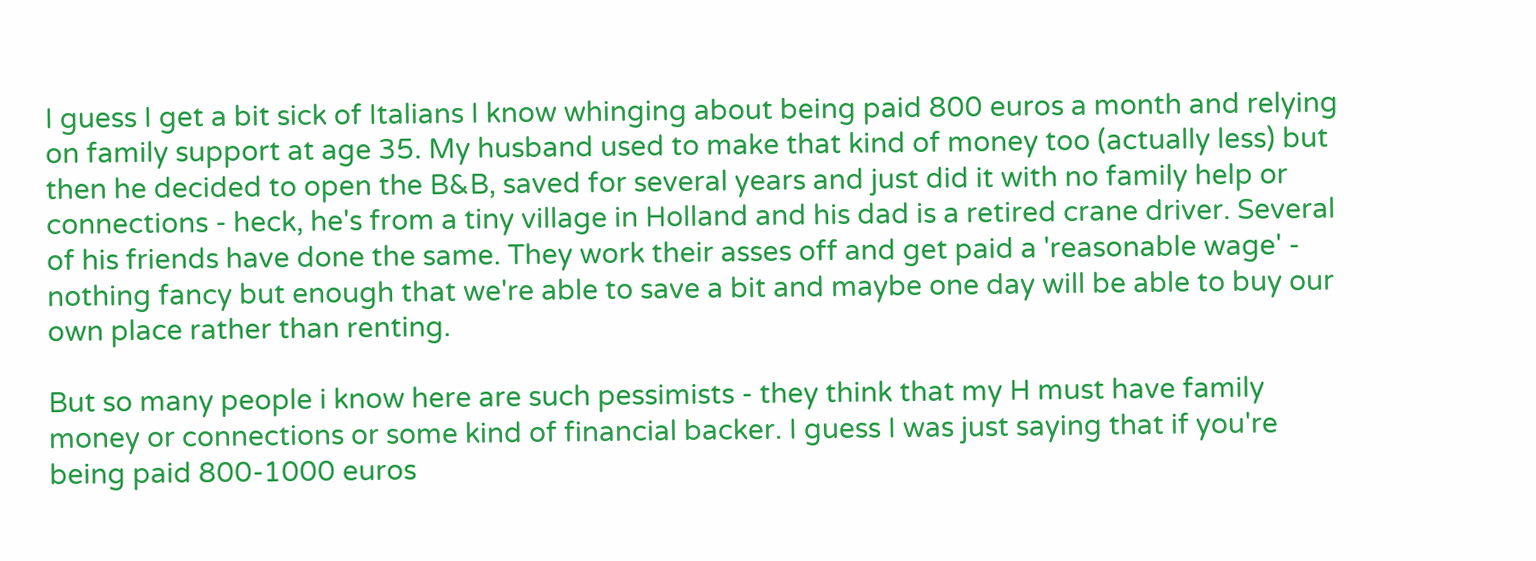I guess I get a bit sick of Italians I know whinging about being paid 800 euros a month and relying on family support at age 35. My husband used to make that kind of money too (actually less) but then he decided to open the B&B, saved for several years and just did it with no family help or connections - heck, he's from a tiny village in Holland and his dad is a retired crane driver. Several of his friends have done the same. They work their asses off and get paid a 'reasonable wage' - nothing fancy but enough that we're able to save a bit and maybe one day will be able to buy our own place rather than renting.

But so many people i know here are such pessimists - they think that my H must have family money or connections or some kind of financial backer. I guess I was just saying that if you're being paid 800-1000 euros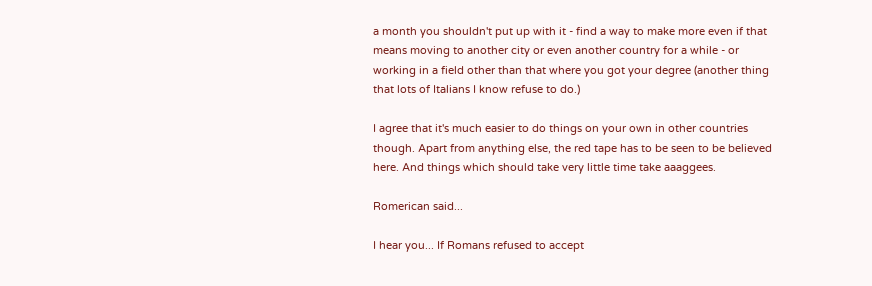a month you shouldn't put up with it - find a way to make more even if that means moving to another city or even another country for a while - or working in a field other than that where you got your degree (another thing that lots of Italians I know refuse to do.)

I agree that it's much easier to do things on your own in other countries though. Apart from anything else, the red tape has to be seen to be believed here. And things which should take very little time take aaaggees.

Romerican said...

I hear you... If Romans refused to accept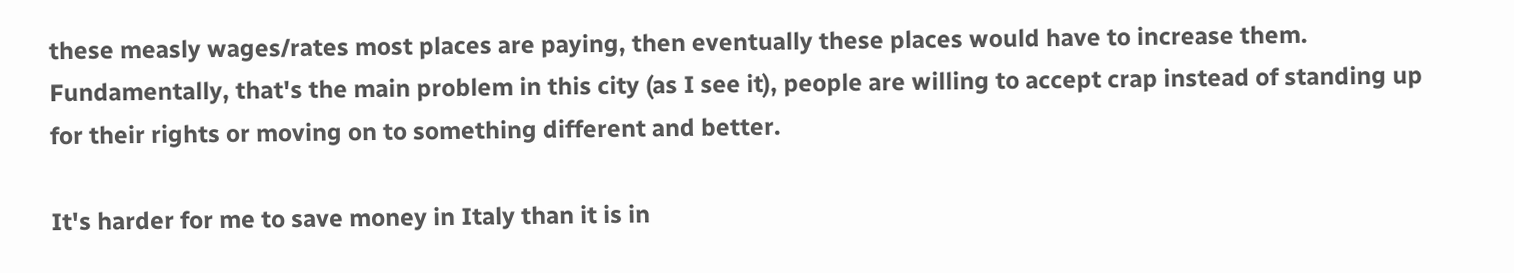these measly wages/rates most places are paying, then eventually these places would have to increase them. Fundamentally, that's the main problem in this city (as I see it), people are willing to accept crap instead of standing up for their rights or moving on to something different and better.

It's harder for me to save money in Italy than it is in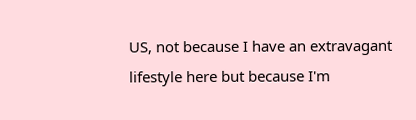US, not because I have an extravagant lifestyle here but because I'm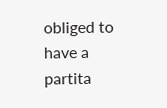obliged to have a partita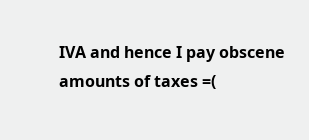IVA and hence I pay obscene amounts of taxes =(